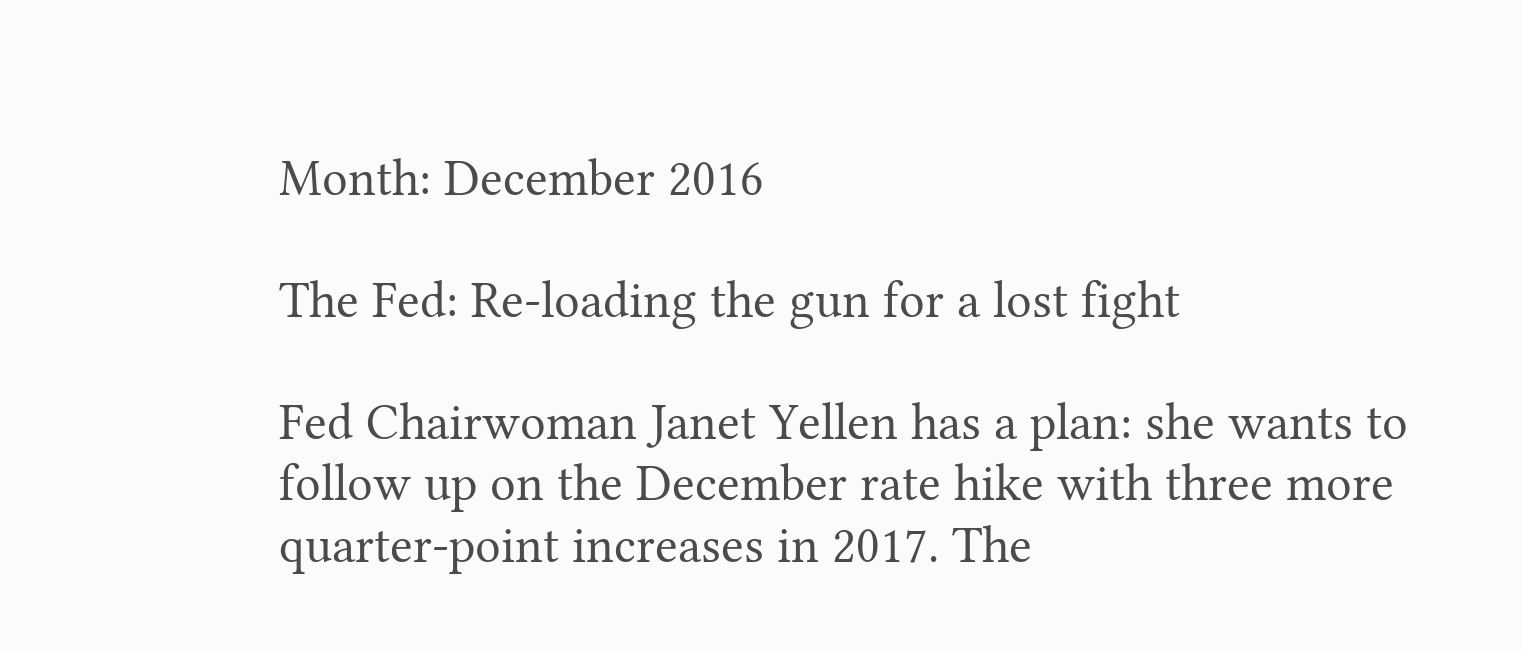Month: December 2016

The Fed: Re-loading the gun for a lost fight

Fed Chairwoman Janet Yellen has a plan: she wants to follow up on the December rate hike with three more quarter-point increases in 2017. The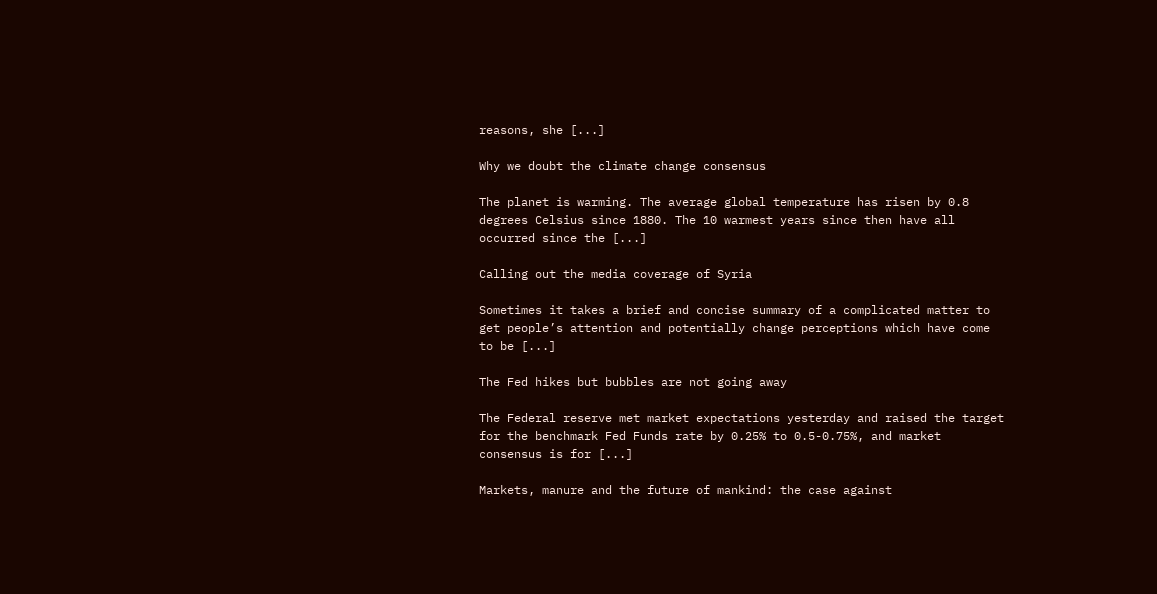reasons, she [...]

Why we doubt the climate change consensus

The planet is warming. The average global temperature has risen by 0.8 degrees Celsius since 1880. The 10 warmest years since then have all occurred since the [...]

Calling out the media coverage of Syria

Sometimes it takes a brief and concise summary of a complicated matter to get people’s attention and potentially change perceptions which have come to be [...]

The Fed hikes but bubbles are not going away

The Federal reserve met market expectations yesterday and raised the target for the benchmark Fed Funds rate by 0.25% to 0.5-0.75%, and market consensus is for [...]

Markets, manure and the future of mankind: the case against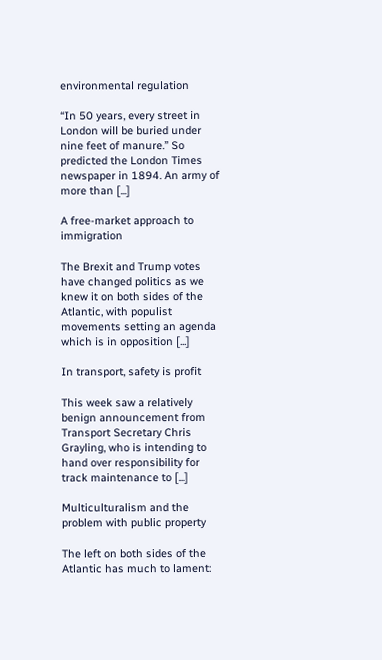environmental regulation

“In 50 years, every street in London will be buried under nine feet of manure.” So predicted the London Times newspaper in 1894. An army of more than [...]

A free-market approach to immigration

The Brexit and Trump votes have changed politics as we knew it on both sides of the Atlantic, with populist movements setting an agenda which is in opposition [...]

In transport, safety is profit

This week saw a relatively benign announcement from Transport Secretary Chris Grayling, who is intending to hand over responsibility for track maintenance to [...]

Multiculturalism and the problem with public property

The left on both sides of the Atlantic has much to lament: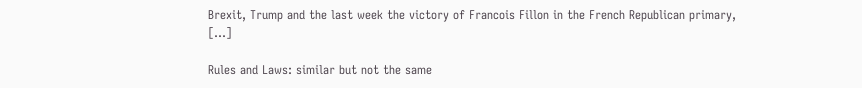Brexit, Trump and the last week the victory of Francois Fillon in the French Republican primary, [...]

Rules and Laws: similar but not the same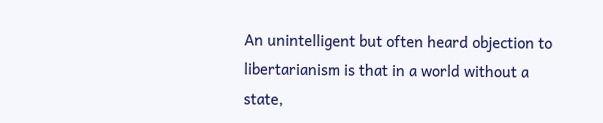An unintelligent but often heard objection to libertarianism is that in a world without a state,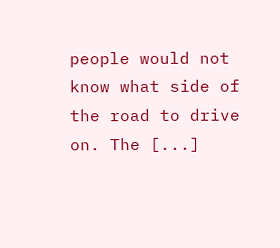people would not know what side of the road to drive on. The [...]